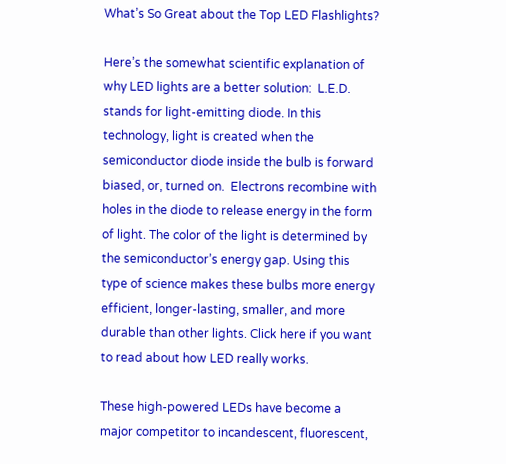What’s So Great about the Top LED Flashlights?

Here’s the somewhat scientific explanation of why LED lights are a better solution:  L.E.D. stands for light-emitting diode. In this technology, light is created when the semiconductor diode inside the bulb is forward biased, or, turned on.  Electrons recombine with holes in the diode to release energy in the form of light. The color of the light is determined by the semiconductor’s energy gap. Using this type of science makes these bulbs more energy efficient, longer-lasting, smaller, and more durable than other lights. Click here if you want to read about how LED really works.

These high-powered LEDs have become a major competitor to incandescent, fluorescent,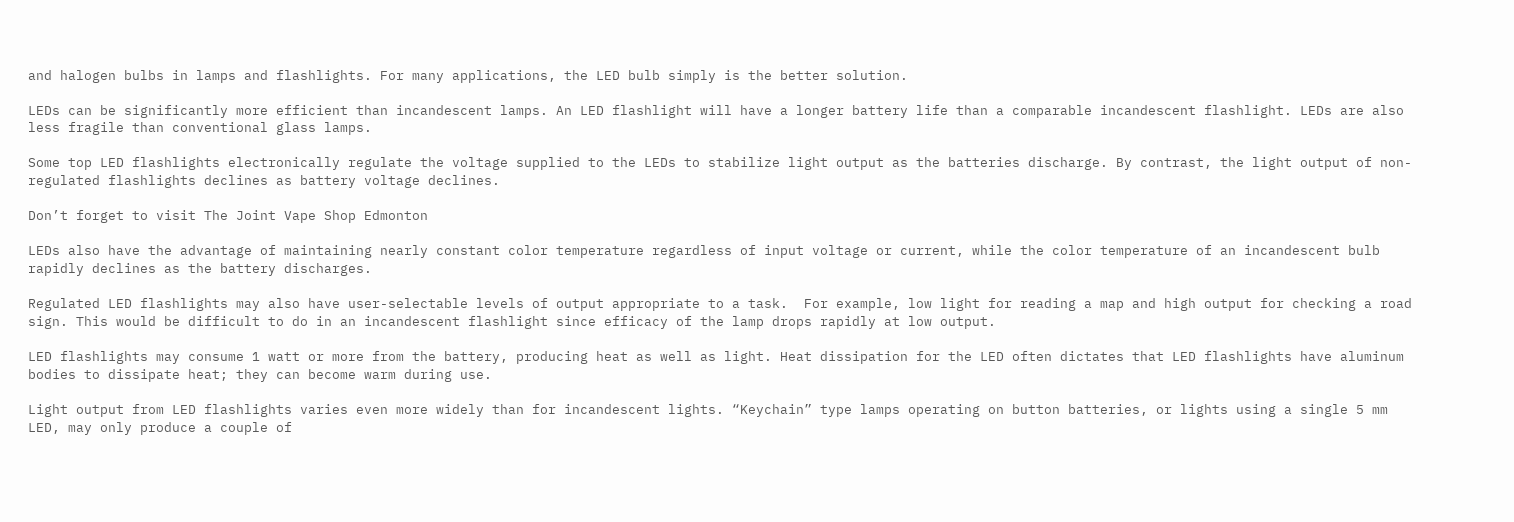and halogen bulbs in lamps and flashlights. For many applications, the LED bulb simply is the better solution.

LEDs can be significantly more efficient than incandescent lamps. An LED flashlight will have a longer battery life than a comparable incandescent flashlight. LEDs are also less fragile than conventional glass lamps.

Some top LED flashlights electronically regulate the voltage supplied to the LEDs to stabilize light output as the batteries discharge. By contrast, the light output of non-regulated flashlights declines as battery voltage declines.

Don’t forget to visit The Joint Vape Shop Edmonton

LEDs also have the advantage of maintaining nearly constant color temperature regardless of input voltage or current, while the color temperature of an incandescent bulb rapidly declines as the battery discharges.

Regulated LED flashlights may also have user-selectable levels of output appropriate to a task.  For example, low light for reading a map and high output for checking a road sign. This would be difficult to do in an incandescent flashlight since efficacy of the lamp drops rapidly at low output.

LED flashlights may consume 1 watt or more from the battery, producing heat as well as light. Heat dissipation for the LED often dictates that LED flashlights have aluminum bodies to dissipate heat; they can become warm during use.

Light output from LED flashlights varies even more widely than for incandescent lights. “Keychain” type lamps operating on button batteries, or lights using a single 5 mm LED, may only produce a couple of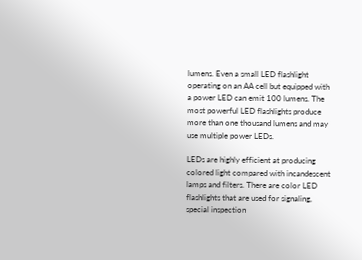lumens. Even a small LED flashlight operating on an AA cell but equipped with a power LED can emit 100 lumens. The most powerful LED flashlights produce more than one thousand lumens and may use multiple power LEDs.

LEDs are highly efficient at producing colored light compared with incandescent lamps and filters. There are color LED flashlights that are used for signaling, special inspection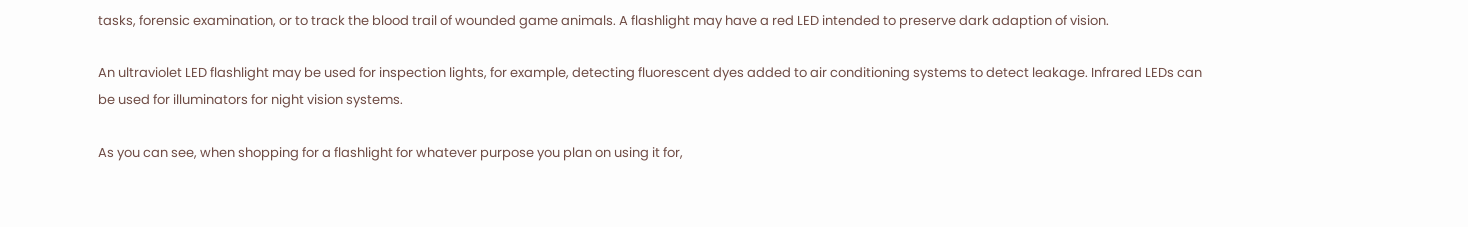tasks, forensic examination, or to track the blood trail of wounded game animals. A flashlight may have a red LED intended to preserve dark adaption of vision.

An ultraviolet LED flashlight may be used for inspection lights, for example, detecting fluorescent dyes added to air conditioning systems to detect leakage. Infrared LEDs can be used for illuminators for night vision systems.

As you can see, when shopping for a flashlight for whatever purpose you plan on using it for,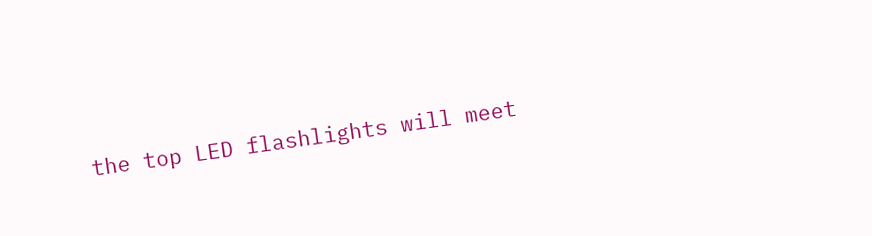the top LED flashlights will meet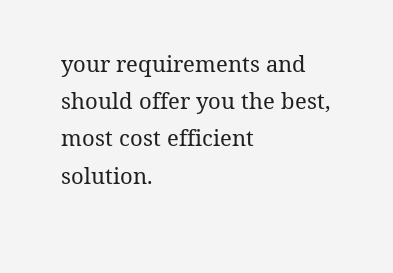your requirements and should offer you the best, most cost efficient solution.